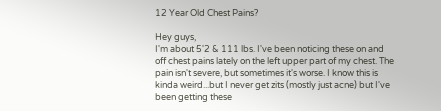12 Year Old Chest Pains?

Hey guys,
I'm about 5'2 & 111 lbs. I've been noticing these on and off chest pains lately on the left upper part of my chest. The pain isn't severe, but sometimes it's worse. I know this is kinda weird...but I never get zits (mostly just acne) but I've been getting these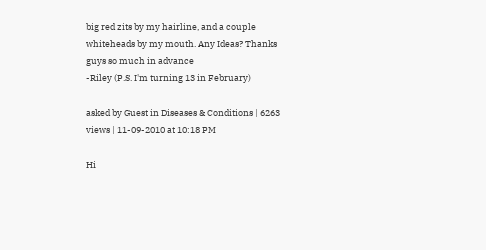big red zits by my hairline, and a couple whiteheads by my mouth. Any Ideas? Thanks guys so much in advance
-Riley (P.S. I'm turning 13 in February)

asked by Guest in Diseases & Conditions | 6263 views | 11-09-2010 at 10:18 PM

Hi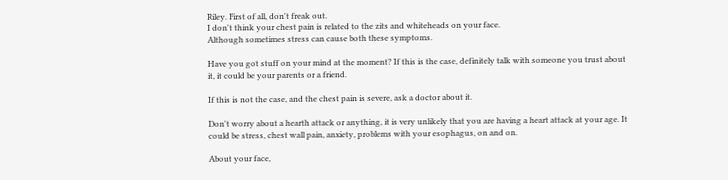Riley. First of all, don't freak out.
I don't think your chest pain is related to the zits and whiteheads on your face.
Although sometimes stress can cause both these symptoms.

Have you got stuff on your mind at the moment? If this is the case, definitely talk with someone you trust about it, it could be your parents or a friend.

If this is not the case, and the chest pain is severe, ask a doctor about it.

Don't worry about a hearth attack or anything, it is very unlikely that you are having a heart attack at your age. It could be stress, chest wall pain, anxiety, problems with your esophagus, on and on.

About your face,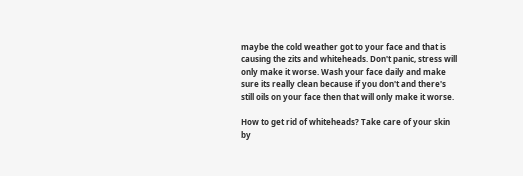maybe the cold weather got to your face and that is causing the zits and whiteheads. Don't panic, stress will only make it worse. Wash your face daily and make sure its really clean because if you don't and there's still oils on your face then that will only make it worse.

How to get rid of whiteheads? Take care of your skin by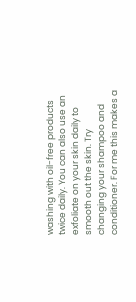washing with oil-free products twice daily. You can also use an exfoliate on your skin daily to smooth out the skin. Try changing your shampoo and conditioner. For me this makes a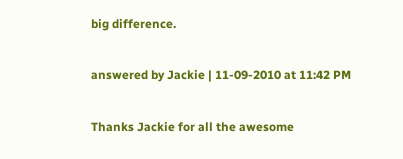big difference.

answered by Jackie | 11-09-2010 at 11:42 PM

Thanks Jackie for all the awesome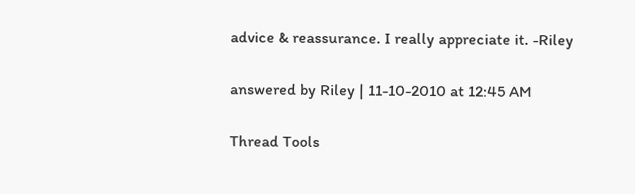advice & reassurance. I really appreciate it. -Riley

answered by Riley | 11-10-2010 at 12:45 AM

Thread Tools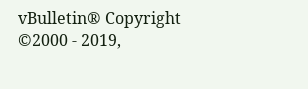vBulletin® Copyright ©2000 - 2019,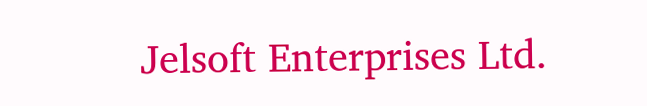Jelsoft Enterprises Ltd.